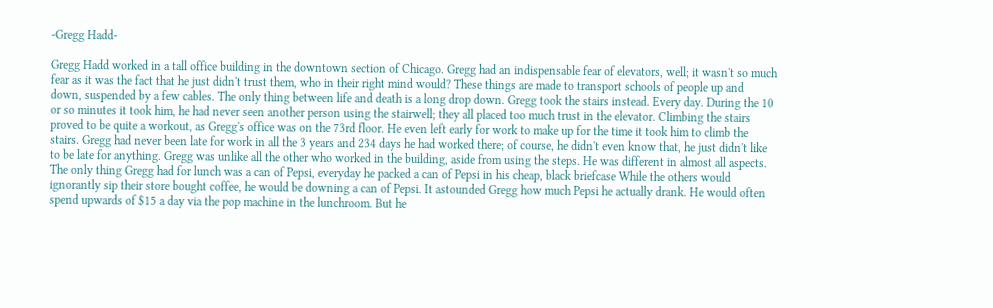-Gregg Hadd-

Gregg Hadd worked in a tall office building in the downtown section of Chicago. Gregg had an indispensable fear of elevators, well; it wasn't so much fear as it was the fact that he just didn't trust them, who in their right mind would? These things are made to transport schools of people up and down, suspended by a few cables. The only thing between life and death is a long drop down. Gregg took the stairs instead. Every day. During the 10 or so minutes it took him, he had never seen another person using the stairwell; they all placed too much trust in the elevator. Climbing the stairs proved to be quite a workout, as Gregg's office was on the 73rd floor. He even left early for work to make up for the time it took him to climb the stairs. Gregg had never been late for work in all the 3 years and 234 days he had worked there; of course, he didn't even know that, he just didn't like to be late for anything. Gregg was unlike all the other who worked in the building, aside from using the steps. He was different in almost all aspects. The only thing Gregg had for lunch was a can of Pepsi, everyday he packed a can of Pepsi in his cheap, black briefcase While the others would ignorantly sip their store bought coffee, he would be downing a can of Pepsi. It astounded Gregg how much Pepsi he actually drank. He would often spend upwards of $15 a day via the pop machine in the lunchroom. But he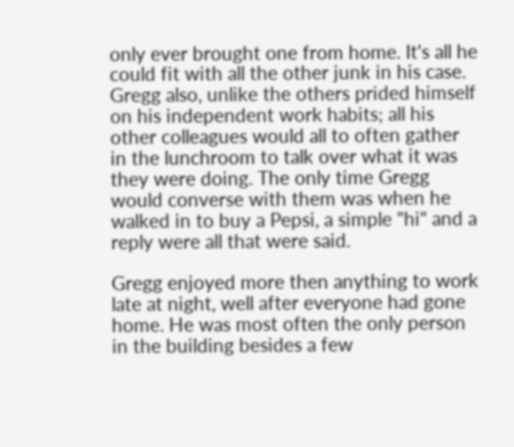only ever brought one from home. It's all he could fit with all the other junk in his case. Gregg also, unlike the others prided himself on his independent work habits; all his other colleagues would all to often gather in the lunchroom to talk over what it was they were doing. The only time Gregg would converse with them was when he walked in to buy a Pepsi, a simple "hi" and a reply were all that were said.

Gregg enjoyed more then anything to work late at night, well after everyone had gone home. He was most often the only person in the building besides a few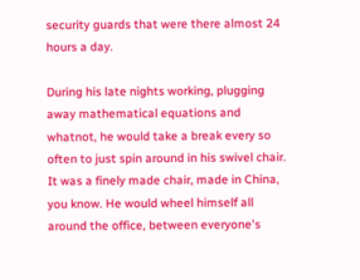security guards that were there almost 24 hours a day.

During his late nights working, plugging away mathematical equations and whatnot, he would take a break every so often to just spin around in his swivel chair. It was a finely made chair, made in China, you know. He would wheel himself all around the office, between everyone's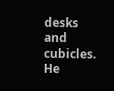desks and cubicles. He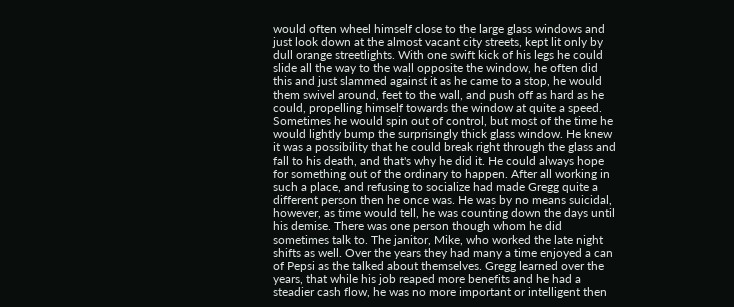would often wheel himself close to the large glass windows and just look down at the almost vacant city streets, kept lit only by dull orange streetlights. With one swift kick of his legs he could slide all the way to the wall opposite the window, he often did this and just slammed against it as he came to a stop, he would them swivel around, feet to the wall, and push off as hard as he could, propelling himself towards the window at quite a speed. Sometimes he would spin out of control, but most of the time he would lightly bump the surprisingly thick glass window. He knew it was a possibility that he could break right through the glass and fall to his death, and that's why he did it. He could always hope for something out of the ordinary to happen. After all working in such a place, and refusing to socialize had made Gregg quite a different person then he once was. He was by no means suicidal, however, as time would tell, he was counting down the days until his demise. There was one person though whom he did sometimes talk to. The janitor, Mike, who worked the late night shifts as well. Over the years they had many a time enjoyed a can of Pepsi as the talked about themselves. Gregg learned over the years, that while his job reaped more benefits and he had a steadier cash flow, he was no more important or intelligent then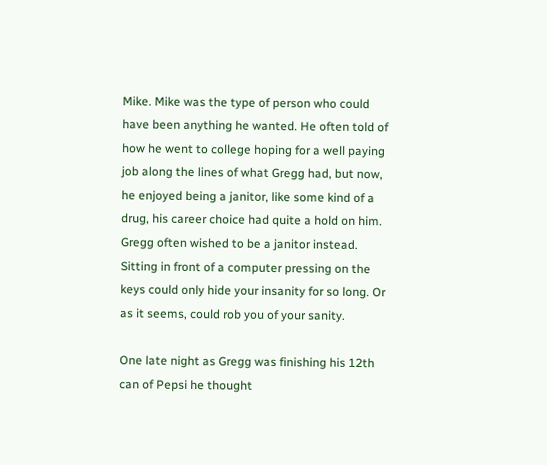Mike. Mike was the type of person who could have been anything he wanted. He often told of how he went to college hoping for a well paying job along the lines of what Gregg had, but now, he enjoyed being a janitor, like some kind of a drug, his career choice had quite a hold on him. Gregg often wished to be a janitor instead. Sitting in front of a computer pressing on the keys could only hide your insanity for so long. Or as it seems, could rob you of your sanity.

One late night as Gregg was finishing his 12th can of Pepsi he thought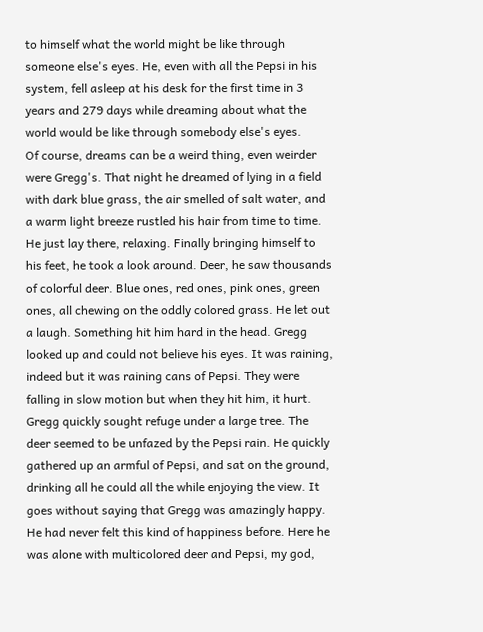to himself what the world might be like through someone else's eyes. He, even with all the Pepsi in his system, fell asleep at his desk for the first time in 3 years and 279 days while dreaming about what the world would be like through somebody else's eyes.
Of course, dreams can be a weird thing, even weirder were Gregg's. That night he dreamed of lying in a field with dark blue grass, the air smelled of salt water, and a warm light breeze rustled his hair from time to time. He just lay there, relaxing. Finally bringing himself to his feet, he took a look around. Deer, he saw thousands of colorful deer. Blue ones, red ones, pink ones, green ones, all chewing on the oddly colored grass. He let out a laugh. Something hit him hard in the head. Gregg looked up and could not believe his eyes. It was raining, indeed but it was raining cans of Pepsi. They were falling in slow motion but when they hit him, it hurt. Gregg quickly sought refuge under a large tree. The deer seemed to be unfazed by the Pepsi rain. He quickly gathered up an armful of Pepsi, and sat on the ground, drinking all he could all the while enjoying the view. It goes without saying that Gregg was amazingly happy. He had never felt this kind of happiness before. Here he was alone with multicolored deer and Pepsi, my god,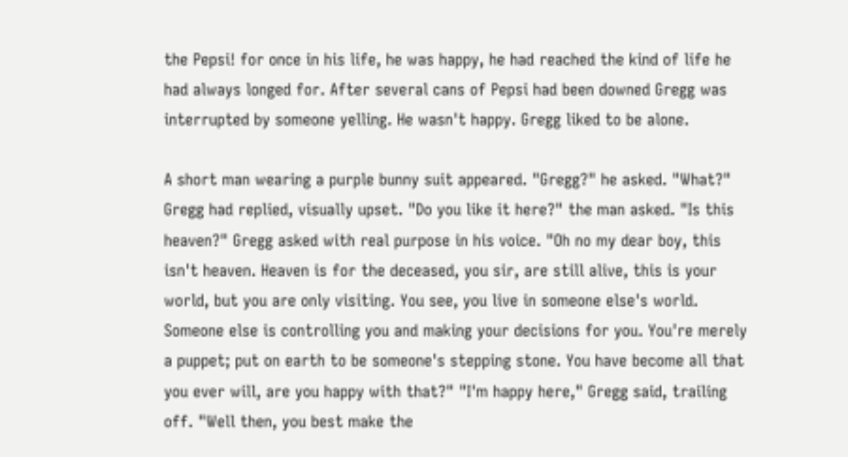the Pepsi! for once in his life, he was happy, he had reached the kind of life he had always longed for. After several cans of Pepsi had been downed Gregg was interrupted by someone yelling. He wasn't happy. Gregg liked to be alone.

A short man wearing a purple bunny suit appeared. "Gregg?" he asked. "What?" Gregg had replied, visually upset. "Do you like it here?" the man asked. "Is this heaven?" Gregg asked with real purpose in his voice. "Oh no my dear boy, this isn't heaven. Heaven is for the deceased, you sir, are still alive, this is your world, but you are only visiting. You see, you live in someone else's world. Someone else is controlling you and making your decisions for you. You're merely a puppet; put on earth to be someone's stepping stone. You have become all that you ever will, are you happy with that?" "I'm happy here," Gregg said, trailing off. "Well then, you best make the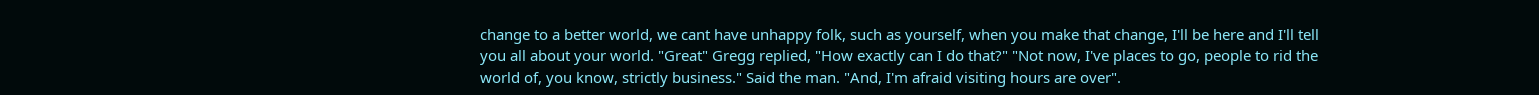change to a better world, we cant have unhappy folk, such as yourself, when you make that change, I'll be here and I'll tell you all about your world. "Great" Gregg replied, "How exactly can I do that?" "Not now, I've places to go, people to rid the world of, you know, strictly business." Said the man. "And, I'm afraid visiting hours are over".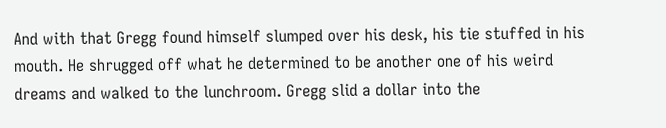And with that Gregg found himself slumped over his desk, his tie stuffed in his mouth. He shrugged off what he determined to be another one of his weird dreams and walked to the lunchroom. Gregg slid a dollar into the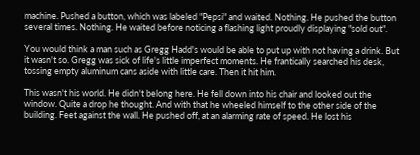machine. Pushed a button, which was labeled "Pepsi" and waited. Nothing. He pushed the button several times. Nothing. He waited before noticing a flashing light proudly displaying "sold out".

You would think a man such as Gregg Hadd's would be able to put up with not having a drink. But it wasn't so. Gregg was sick of life's little imperfect moments. He frantically searched his desk, tossing empty aluminum cans aside with little care. Then it hit him.

This wasn't his world. He didn't belong here. He fell down into his chair and looked out the window. Quite a drop he thought. And with that he wheeled himself to the other side of the building. Feet against the wall. He pushed off, at an alarming rate of speed. He lost his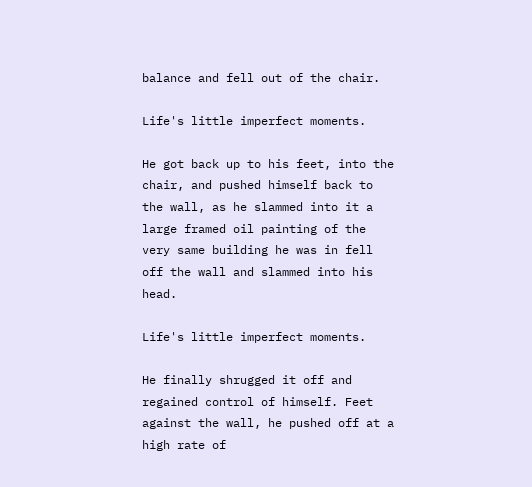balance and fell out of the chair.

Life's little imperfect moments.

He got back up to his feet, into the chair, and pushed himself back to the wall, as he slammed into it a large framed oil painting of the very same building he was in fell off the wall and slammed into his head.

Life's little imperfect moments.

He finally shrugged it off and regained control of himself. Feet against the wall, he pushed off at a high rate of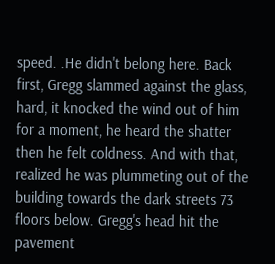speed. .He didn't belong here. Back first, Gregg slammed against the glass, hard, it knocked the wind out of him for a moment, he heard the shatter then he felt coldness. And with that, realized he was plummeting out of the building towards the dark streets 73 floors below. Gregg's head hit the pavement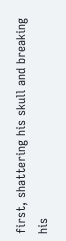first, shattering his skull and breaking his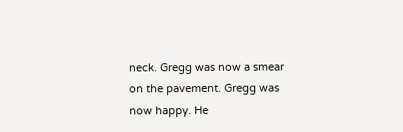neck. Gregg was now a smear on the pavement. Gregg was now happy. He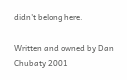didn't belong here.

Written and owned by Dan Chubaty 2001